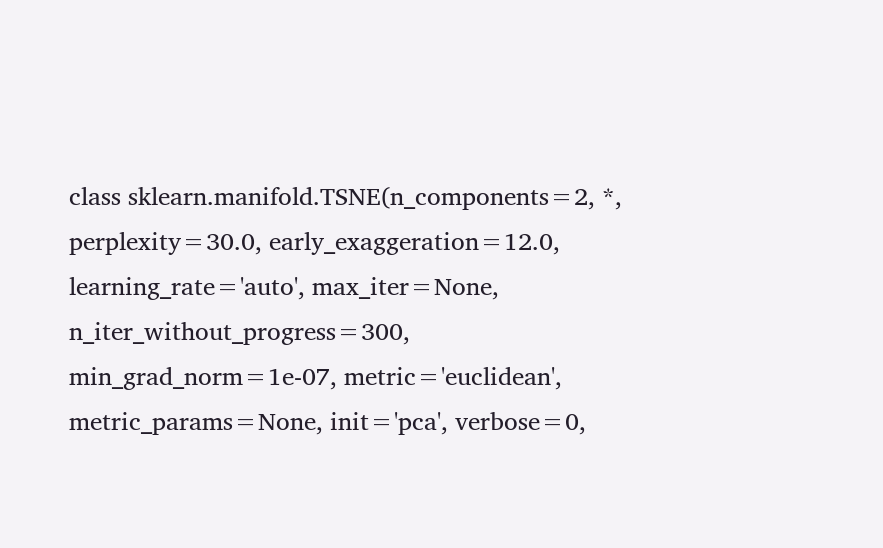class sklearn.manifold.TSNE(n_components=2, *, perplexity=30.0, early_exaggeration=12.0, learning_rate='auto', max_iter=None, n_iter_without_progress=300, min_grad_norm=1e-07, metric='euclidean', metric_params=None, init='pca', verbose=0,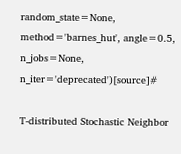random_state=None, method='barnes_hut', angle=0.5, n_jobs=None, n_iter='deprecated')[source]#

T-distributed Stochastic Neighbor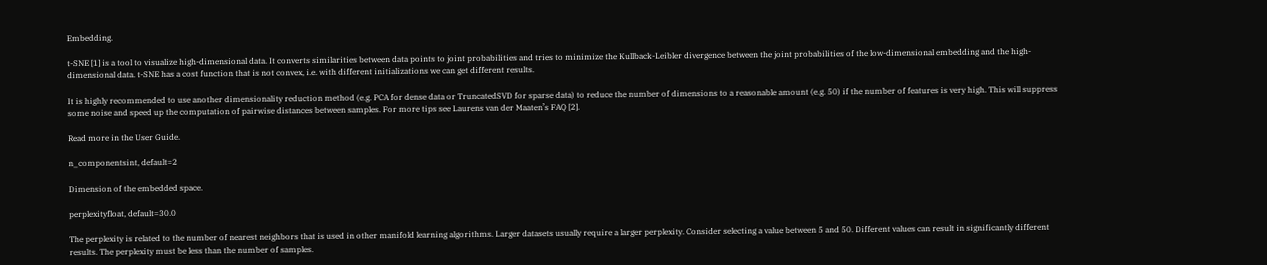Embedding.

t-SNE [1] is a tool to visualize high-dimensional data. It converts similarities between data points to joint probabilities and tries to minimize the Kullback-Leibler divergence between the joint probabilities of the low-dimensional embedding and the high-dimensional data. t-SNE has a cost function that is not convex, i.e. with different initializations we can get different results.

It is highly recommended to use another dimensionality reduction method (e.g. PCA for dense data or TruncatedSVD for sparse data) to reduce the number of dimensions to a reasonable amount (e.g. 50) if the number of features is very high. This will suppress some noise and speed up the computation of pairwise distances between samples. For more tips see Laurens van der Maaten’s FAQ [2].

Read more in the User Guide.

n_componentsint, default=2

Dimension of the embedded space.

perplexityfloat, default=30.0

The perplexity is related to the number of nearest neighbors that is used in other manifold learning algorithms. Larger datasets usually require a larger perplexity. Consider selecting a value between 5 and 50. Different values can result in significantly different results. The perplexity must be less than the number of samples.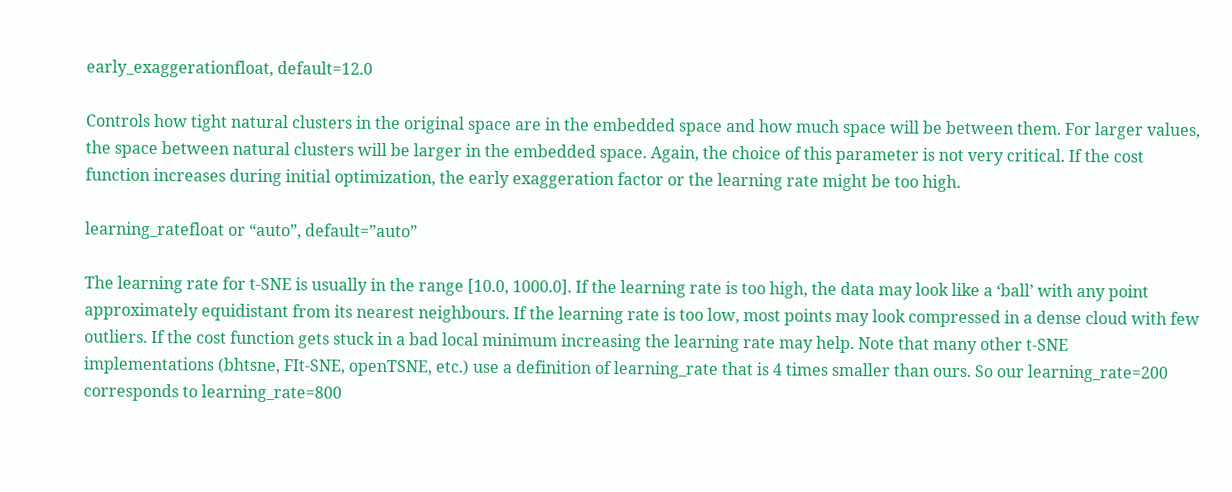early_exaggerationfloat, default=12.0

Controls how tight natural clusters in the original space are in the embedded space and how much space will be between them. For larger values, the space between natural clusters will be larger in the embedded space. Again, the choice of this parameter is not very critical. If the cost function increases during initial optimization, the early exaggeration factor or the learning rate might be too high.

learning_ratefloat or “auto”, default=”auto”

The learning rate for t-SNE is usually in the range [10.0, 1000.0]. If the learning rate is too high, the data may look like a ‘ball’ with any point approximately equidistant from its nearest neighbours. If the learning rate is too low, most points may look compressed in a dense cloud with few outliers. If the cost function gets stuck in a bad local minimum increasing the learning rate may help. Note that many other t-SNE implementations (bhtsne, FIt-SNE, openTSNE, etc.) use a definition of learning_rate that is 4 times smaller than ours. So our learning_rate=200 corresponds to learning_rate=800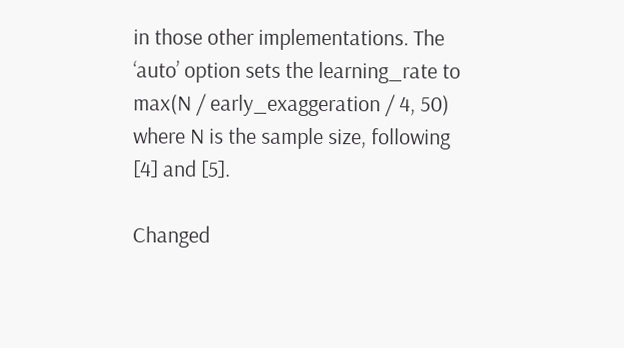in those other implementations. The ‘auto’ option sets the learning_rate to max(N / early_exaggeration / 4, 50) where N is the sample size, following [4] and [5].

Changed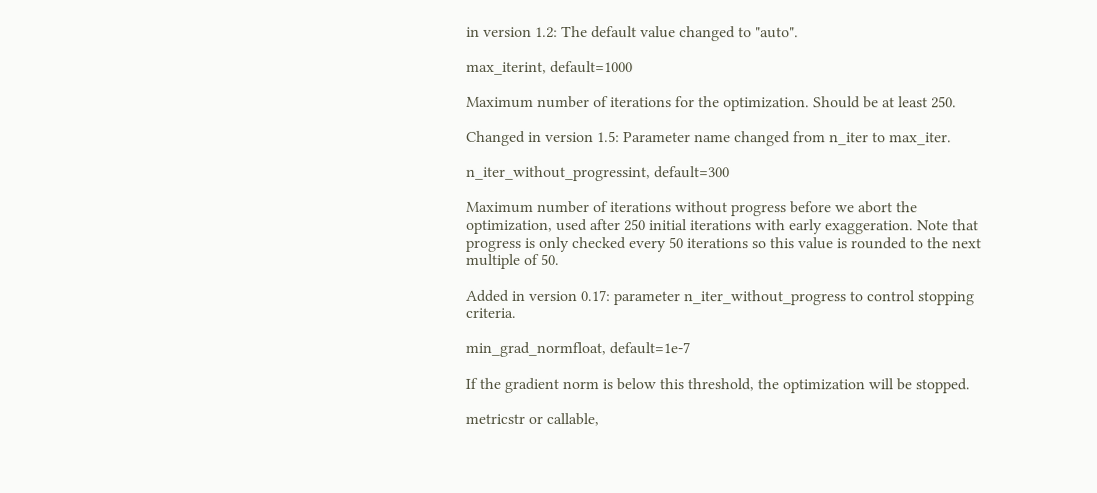in version 1.2: The default value changed to "auto".

max_iterint, default=1000

Maximum number of iterations for the optimization. Should be at least 250.

Changed in version 1.5: Parameter name changed from n_iter to max_iter.

n_iter_without_progressint, default=300

Maximum number of iterations without progress before we abort the optimization, used after 250 initial iterations with early exaggeration. Note that progress is only checked every 50 iterations so this value is rounded to the next multiple of 50.

Added in version 0.17: parameter n_iter_without_progress to control stopping criteria.

min_grad_normfloat, default=1e-7

If the gradient norm is below this threshold, the optimization will be stopped.

metricstr or callable,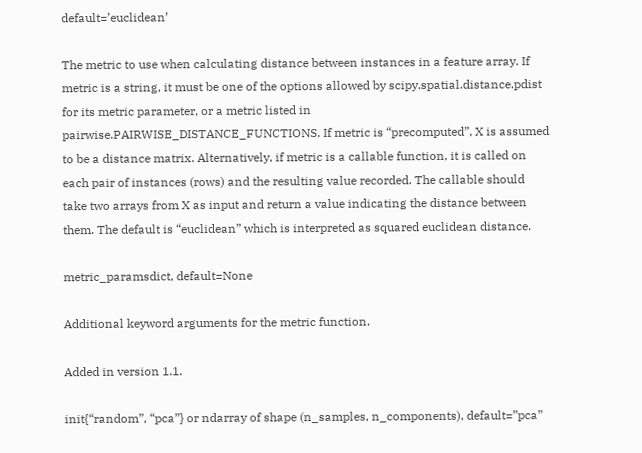default=’euclidean’

The metric to use when calculating distance between instances in a feature array. If metric is a string, it must be one of the options allowed by scipy.spatial.distance.pdist for its metric parameter, or a metric listed in pairwise.PAIRWISE_DISTANCE_FUNCTIONS. If metric is “precomputed”, X is assumed to be a distance matrix. Alternatively, if metric is a callable function, it is called on each pair of instances (rows) and the resulting value recorded. The callable should take two arrays from X as input and return a value indicating the distance between them. The default is “euclidean” which is interpreted as squared euclidean distance.

metric_paramsdict, default=None

Additional keyword arguments for the metric function.

Added in version 1.1.

init{“random”, “pca”} or ndarray of shape (n_samples, n_components), default=”pca”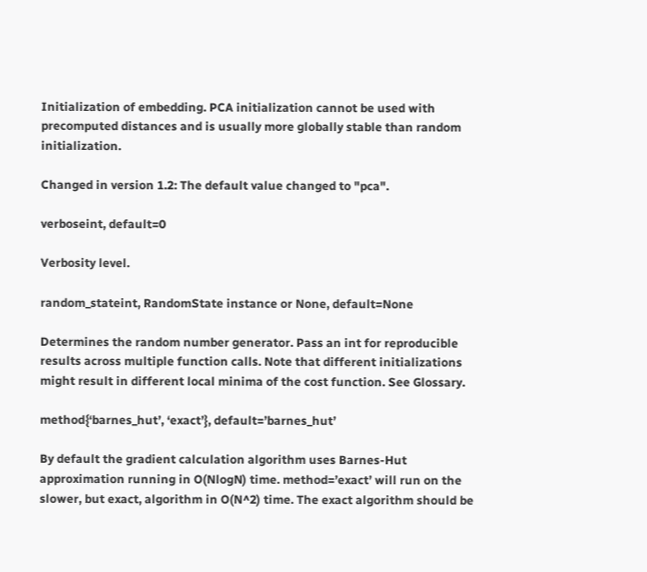Initialization of embedding. PCA initialization cannot be used with precomputed distances and is usually more globally stable than random initialization.

Changed in version 1.2: The default value changed to "pca".

verboseint, default=0

Verbosity level.

random_stateint, RandomState instance or None, default=None

Determines the random number generator. Pass an int for reproducible results across multiple function calls. Note that different initializations might result in different local minima of the cost function. See Glossary.

method{‘barnes_hut’, ‘exact’}, default=’barnes_hut’

By default the gradient calculation algorithm uses Barnes-Hut approximation running in O(NlogN) time. method=’exact’ will run on the slower, but exact, algorithm in O(N^2) time. The exact algorithm should be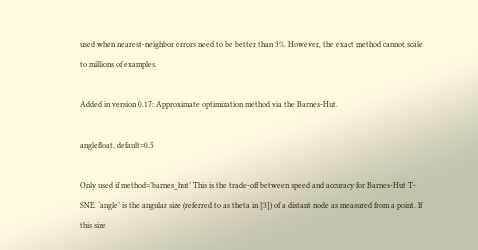used when nearest-neighbor errors need to be better than 3%. However, the exact method cannot scale to millions of examples.

Added in version 0.17: Approximate optimization method via the Barnes-Hut.

anglefloat, default=0.5

Only used if method=’barnes_hut’ This is the trade-off between speed and accuracy for Barnes-Hut T-SNE. ‘angle’ is the angular size (referred to as theta in [3]) of a distant node as measured from a point. If this size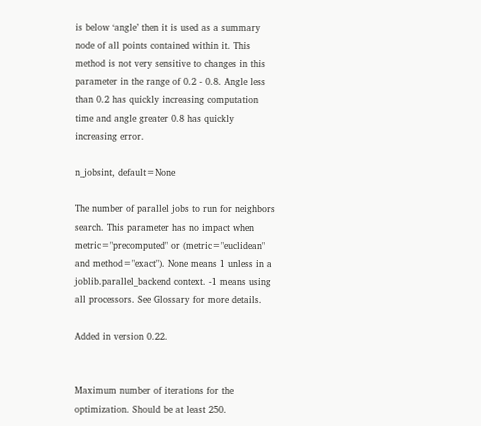is below ‘angle’ then it is used as a summary node of all points contained within it. This method is not very sensitive to changes in this parameter in the range of 0.2 - 0.8. Angle less than 0.2 has quickly increasing computation time and angle greater 0.8 has quickly increasing error.

n_jobsint, default=None

The number of parallel jobs to run for neighbors search. This parameter has no impact when metric="precomputed" or (metric="euclidean" and method="exact"). None means 1 unless in a joblib.parallel_backend context. -1 means using all processors. See Glossary for more details.

Added in version 0.22.


Maximum number of iterations for the optimization. Should be at least 250.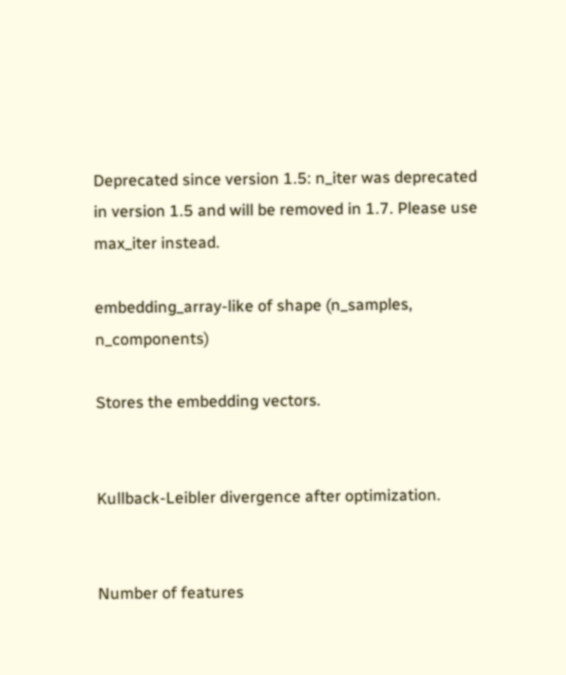Deprecated since version 1.5: n_iter was deprecated in version 1.5 and will be removed in 1.7. Please use max_iter instead.

embedding_array-like of shape (n_samples, n_components)

Stores the embedding vectors.


Kullback-Leibler divergence after optimization.


Number of features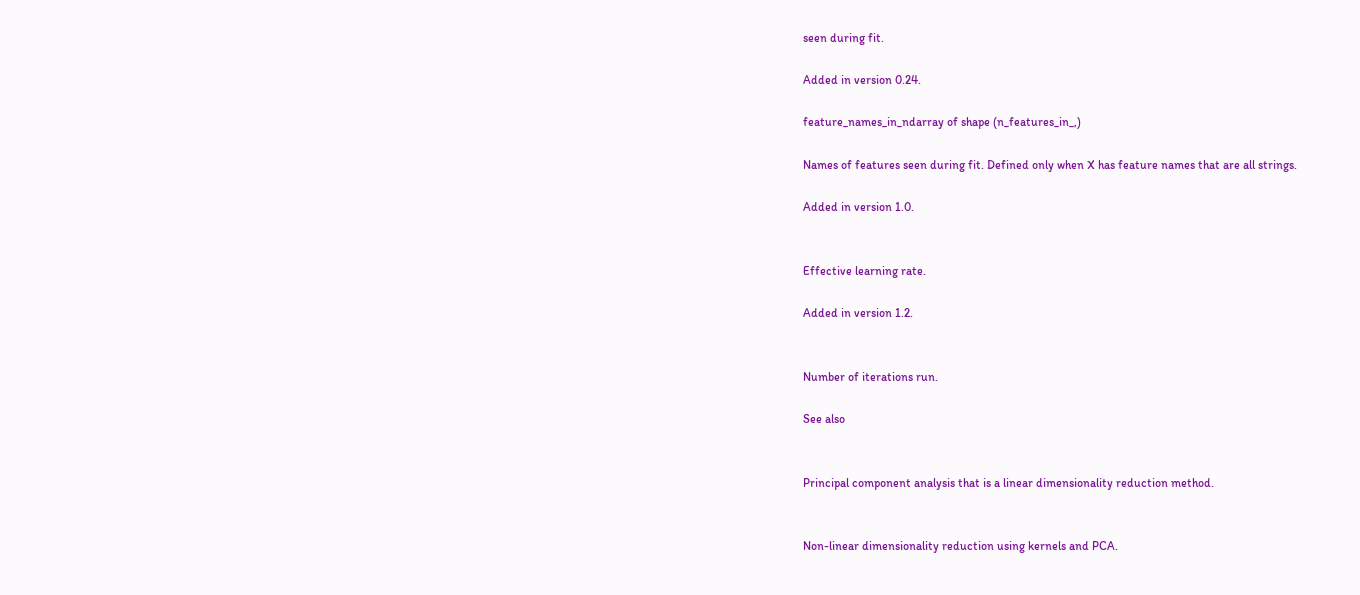seen during fit.

Added in version 0.24.

feature_names_in_ndarray of shape (n_features_in_,)

Names of features seen during fit. Defined only when X has feature names that are all strings.

Added in version 1.0.


Effective learning rate.

Added in version 1.2.


Number of iterations run.

See also


Principal component analysis that is a linear dimensionality reduction method.


Non-linear dimensionality reduction using kernels and PCA.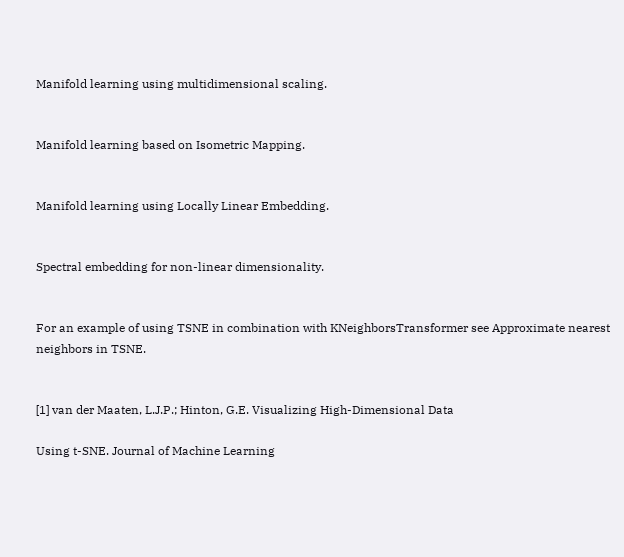Manifold learning using multidimensional scaling.


Manifold learning based on Isometric Mapping.


Manifold learning using Locally Linear Embedding.


Spectral embedding for non-linear dimensionality.


For an example of using TSNE in combination with KNeighborsTransformer see Approximate nearest neighbors in TSNE.


[1] van der Maaten, L.J.P.; Hinton, G.E. Visualizing High-Dimensional Data

Using t-SNE. Journal of Machine Learning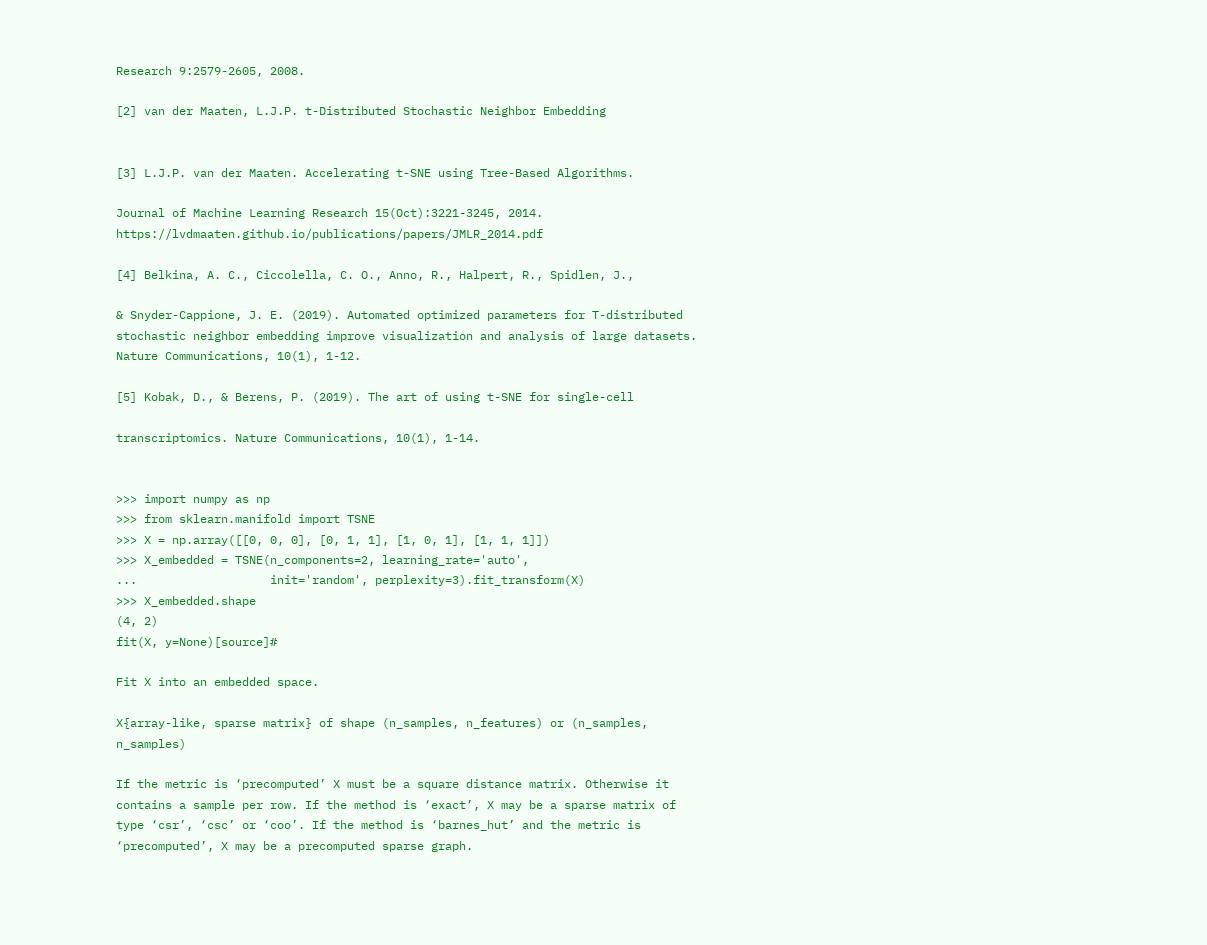Research 9:2579-2605, 2008.

[2] van der Maaten, L.J.P. t-Distributed Stochastic Neighbor Embedding


[3] L.J.P. van der Maaten. Accelerating t-SNE using Tree-Based Algorithms.

Journal of Machine Learning Research 15(Oct):3221-3245, 2014. https://lvdmaaten.github.io/publications/papers/JMLR_2014.pdf

[4] Belkina, A. C., Ciccolella, C. O., Anno, R., Halpert, R., Spidlen, J.,

& Snyder-Cappione, J. E. (2019). Automated optimized parameters for T-distributed stochastic neighbor embedding improve visualization and analysis of large datasets. Nature Communications, 10(1), 1-12.

[5] Kobak, D., & Berens, P. (2019). The art of using t-SNE for single-cell

transcriptomics. Nature Communications, 10(1), 1-14.


>>> import numpy as np
>>> from sklearn.manifold import TSNE
>>> X = np.array([[0, 0, 0], [0, 1, 1], [1, 0, 1], [1, 1, 1]])
>>> X_embedded = TSNE(n_components=2, learning_rate='auto',
...                   init='random', perplexity=3).fit_transform(X)
>>> X_embedded.shape
(4, 2)
fit(X, y=None)[source]#

Fit X into an embedded space.

X{array-like, sparse matrix} of shape (n_samples, n_features) or (n_samples, n_samples)

If the metric is ‘precomputed’ X must be a square distance matrix. Otherwise it contains a sample per row. If the method is ‘exact’, X may be a sparse matrix of type ‘csr’, ‘csc’ or ‘coo’. If the method is ‘barnes_hut’ and the metric is ‘precomputed’, X may be a precomputed sparse graph.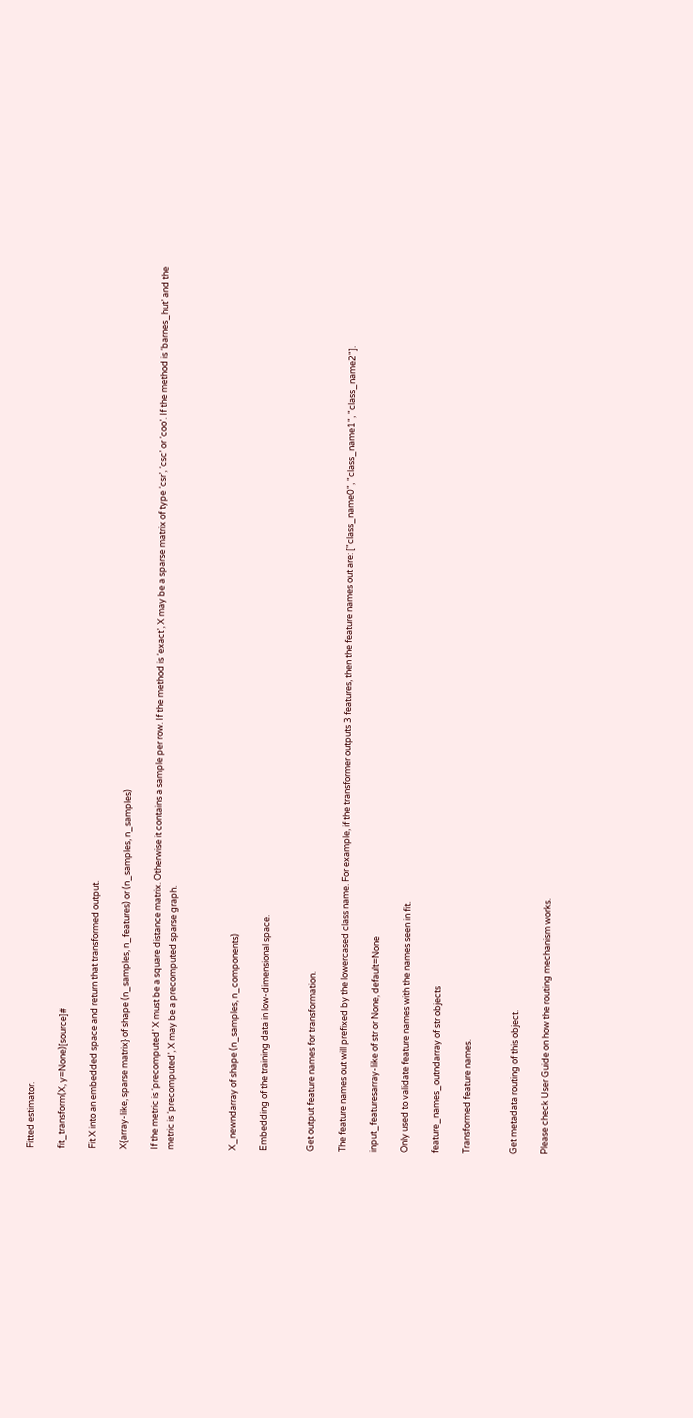Fitted estimator.

fit_transform(X, y=None)[source]#

Fit X into an embedded space and return that transformed output.

X{array-like, sparse matrix} of shape (n_samples, n_features) or (n_samples, n_samples)

If the metric is ‘precomputed’ X must be a square distance matrix. Otherwise it contains a sample per row. If the method is ‘exact’, X may be a sparse matrix of type ‘csr’, ‘csc’ or ‘coo’. If the method is ‘barnes_hut’ and the metric is ‘precomputed’, X may be a precomputed sparse graph.



X_newndarray of shape (n_samples, n_components)

Embedding of the training data in low-dimensional space.


Get output feature names for transformation.

The feature names out will prefixed by the lowercased class name. For example, if the transformer outputs 3 features, then the feature names out are: ["class_name0", "class_name1", "class_name2"].

input_featuresarray-like of str or None, default=None

Only used to validate feature names with the names seen in fit.

feature_names_outndarray of str objects

Transformed feature names.


Get metadata routing of this object.

Please check User Guide on how the routing mechanism works.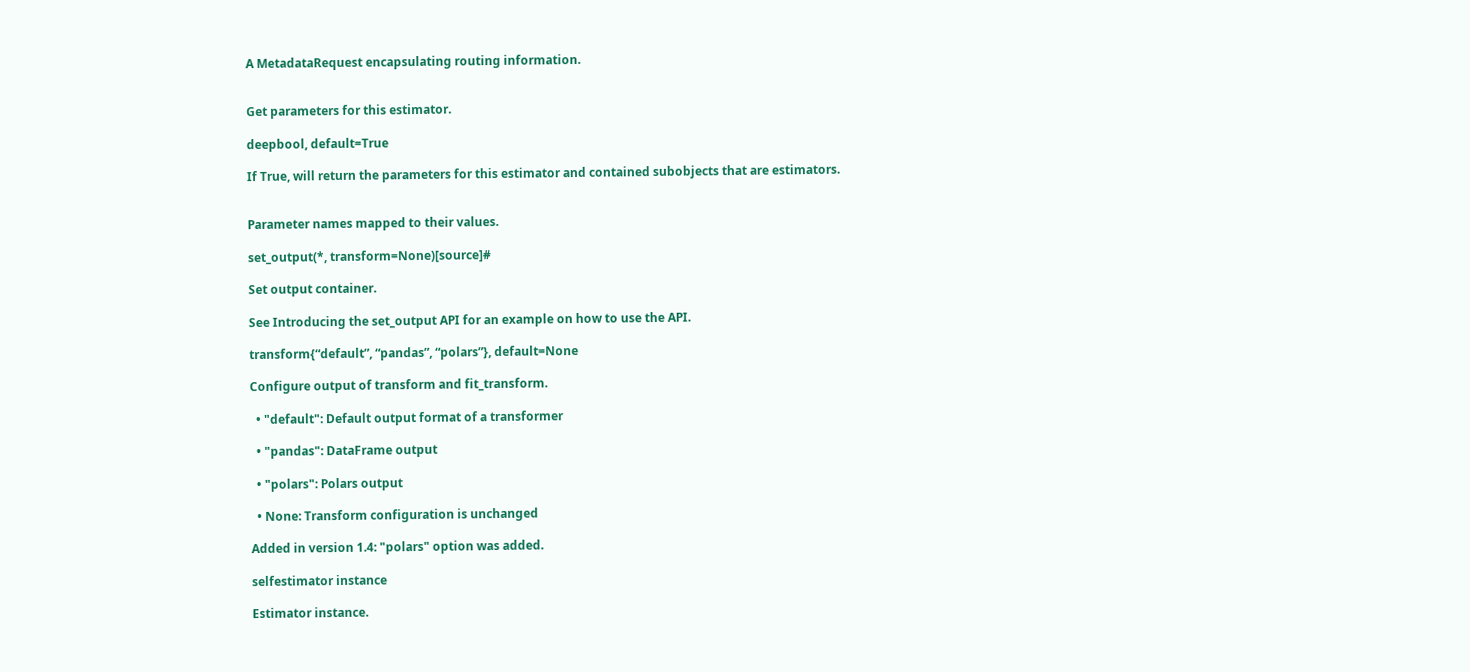A MetadataRequest encapsulating routing information.


Get parameters for this estimator.

deepbool, default=True

If True, will return the parameters for this estimator and contained subobjects that are estimators.


Parameter names mapped to their values.

set_output(*, transform=None)[source]#

Set output container.

See Introducing the set_output API for an example on how to use the API.

transform{“default”, “pandas”, “polars”}, default=None

Configure output of transform and fit_transform.

  • "default": Default output format of a transformer

  • "pandas": DataFrame output

  • "polars": Polars output

  • None: Transform configuration is unchanged

Added in version 1.4: "polars" option was added.

selfestimator instance

Estimator instance.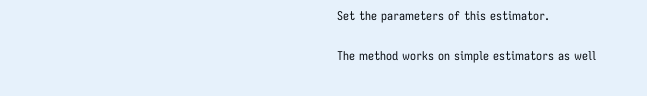Set the parameters of this estimator.

The method works on simple estimators as well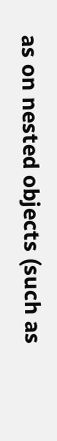as on nested objects (such as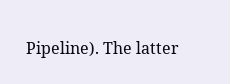Pipeline). The latter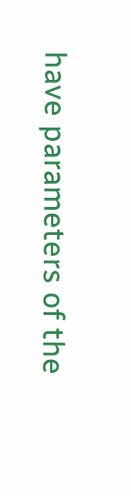have parameters of the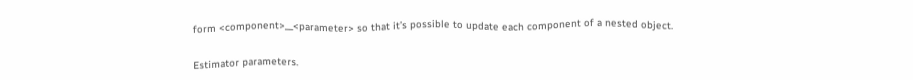form <component>__<parameter> so that it’s possible to update each component of a nested object.


Estimator parameters.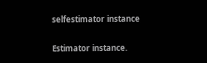selfestimator instance

Estimator instance.